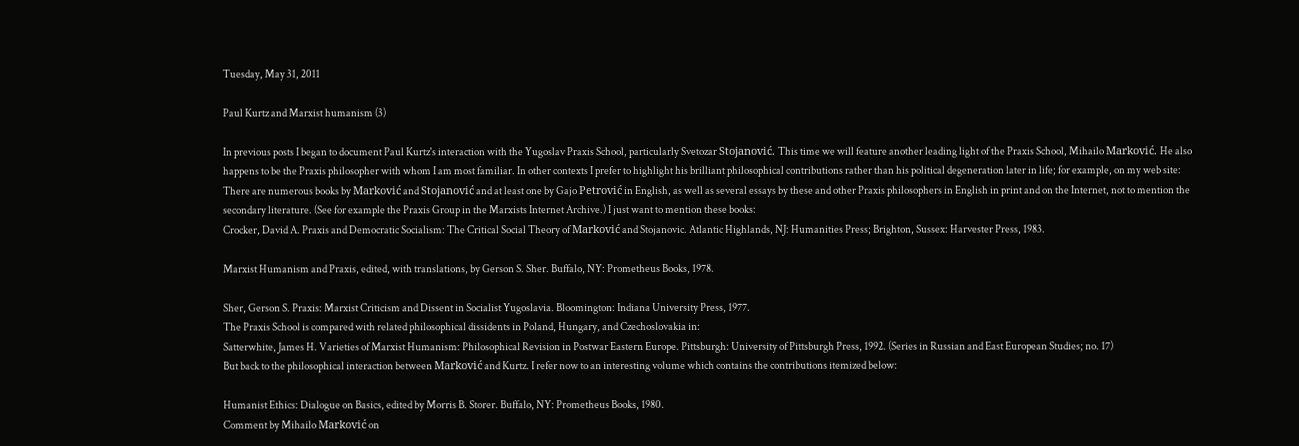Tuesday, May 31, 2011

Paul Kurtz and Marxist humanism (3)

In previous posts I began to document Paul Kurtz's interaction with the Yugoslav Praxis School, particularly Svetozar Stojanović. This time we will feature another leading light of the Praxis School, Mihailo Marković. He also happens to be the Praxis philosopher with whom I am most familiar. In other contexts I prefer to highlight his brilliant philosophical contributions rather than his political degeneration later in life; for example, on my web site:
There are numerous books by Marković and Stojanović and at least one by Gajo Petrović in English, as well as several essays by these and other Praxis philosophers in English in print and on the Internet, not to mention the secondary literature. (See for example the Praxis Group in the Marxists Internet Archive.) I just want to mention these books:
Crocker, David A. Praxis and Democratic Socialism: The Critical Social Theory of Marković and Stojanovic. Atlantic Highlands, NJ: Humanities Press; Brighton, Sussex: Harvester Press, 1983.

Marxist Humanism and Praxis, edited, with translations, by Gerson S. Sher. Buffalo, NY: Prometheus Books, 1978.

Sher, Gerson S. Praxis: Marxist Criticism and Dissent in Socialist Yugoslavia. Bloomington: Indiana University Press, 1977.
The Praxis School is compared with related philosophical dissidents in Poland, Hungary, and Czechoslovakia in:
Satterwhite, James H. Varieties of Marxist Humanism: Philosophical Revision in Postwar Eastern Europe. Pittsburgh: University of Pittsburgh Press, 1992. (Series in Russian and East European Studies; no. 17)
But back to the philosophical interaction between Marković and Kurtz. I refer now to an interesting volume which contains the contributions itemized below:

Humanist Ethics: Dialogue on Basics, edited by Morris B. Storer. Buffalo, NY: Prometheus Books, 1980.
Comment by Mihailo Marković on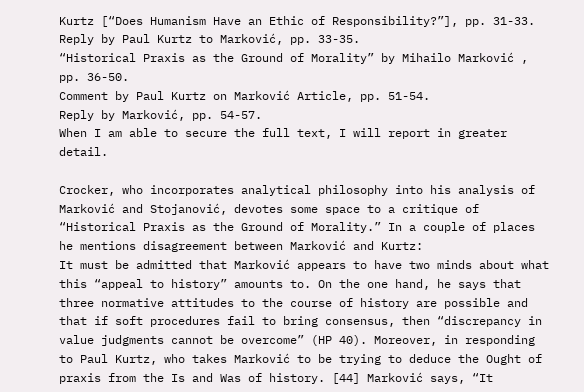Kurtz [“Does Humanism Have an Ethic of Responsibility?”], pp. 31-33.
Reply by Paul Kurtz to Marković, pp. 33-35.
“Historical Praxis as the Ground of Morality” by Mihailo Marković , pp. 36-50.
Comment by Paul Kurtz on Marković Article, pp. 51-54.
Reply by Marković, pp. 54-57.
When I am able to secure the full text, I will report in greater detail.

Crocker, who incorporates analytical philosophy into his analysis of Marković and Stojanović, devotes some space to a critique of “Historical Praxis as the Ground of Morality.” In a couple of places he mentions disagreement between Marković and Kurtz:
It must be admitted that Marković appears to have two minds about what this “appeal to history” amounts to. On the one hand, he says that three normative attitudes to the course of history are possible and that if soft procedures fail to bring consensus, then “discrepancy in value judgments cannot be overcome” (HP 40). Moreover, in responding to Paul Kurtz, who takes Marković to be trying to deduce the Ought of praxis from the Is and Was of history. [44] Marković says, “It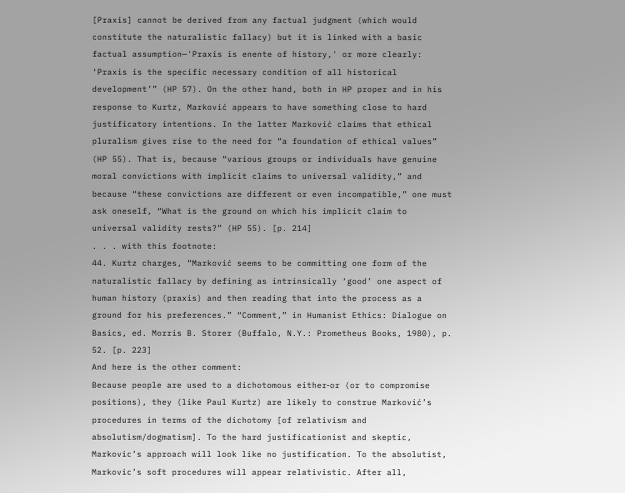[Praxis] cannot be derived from any factual judgment (which would constitute the naturalistic fallacy) but it is linked with a basic factual assumption—'Praxis is enente of history,' or more clearly: ‘Praxis is the specific necessary condition of all historical development’” (HP 57). On the other hand, both in HP proper and in his response to Kurtz, Marković appears to have something close to hard justificatory intentions. In the latter Marković claims that ethical pluralism gives rise to the need for “a foundation of ethical values” (HP 55). That is, because “various groups or individuals have genuine moral convictions with implicit claims to universal validity,” and because “these convictions are different or even incompatible,” one must ask oneself, “What is the ground on which his implicit claim to universal validity rests?” (HP 55). [p. 214]
. . . with this footnote:
44. Kurtz charges, “Marković seems to be committing one form of the naturalistic fallacy by defining as intrinsically ‘good’ one aspect of human history (praxis) and then reading that into the process as a ground for his preferences.” “Comment,” in Humanist Ethics: Dialogue on Basics, ed. Morris B. Storer (Buffalo, N.Y.: Prometheus Books, 1980), p. 52. [p. 223]
And here is the other comment:
Because people are used to a dichotomous either‑or (or to compromise positions), they (like Paul Kurtz) are likely to construe Marković’s procedures in terms of the dichotomy [of relativism and absolutism/dogmatism]. To the hard justificationist and skeptic, Markovic’s approach will look like no justification. To the absolutist, Markovic’s soft procedures will appear relativistic. After all,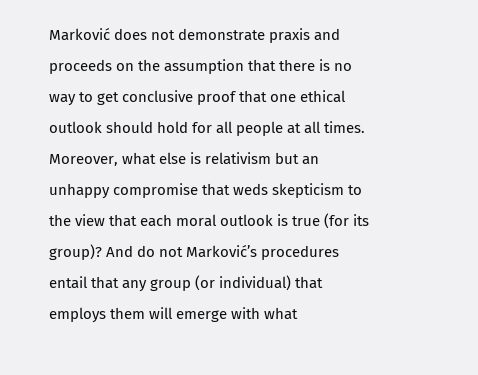Marković does not demonstrate praxis and proceeds on the assumption that there is no way to get conclusive proof that one ethical outlook should hold for all people at all times. Moreover, what else is relativism but an unhappy compromise that weds skepticism to the view that each moral outlook is true (for its group)? And do not Marković’s procedures entail that any group (or individual) that employs them will emerge with what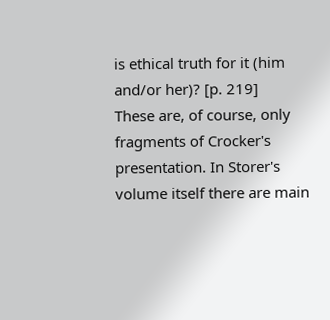is ethical truth for it (him and/or her)? [p. 219]
These are, of course, only fragments of Crocker's presentation. In Storer's volume itself there are main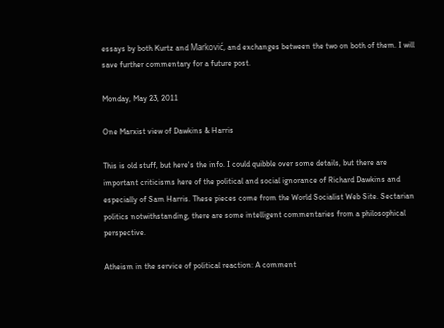essays by both Kurtz and Marković, and exchanges between the two on both of them. I will save further commentary for a future post.

Monday, May 23, 2011

One Marxist view of Dawkins & Harris

This is old stuff, but here's the info. I could quibble over some details, but there are important criticisms here of the political and social ignorance of Richard Dawkins and especially of Sam Harris. These pieces come from the World Socialist Web Site. Sectarian politics notwithstanding, there are some intelligent commentaries from a philosophical perspective.

Atheism in the service of political reaction: A comment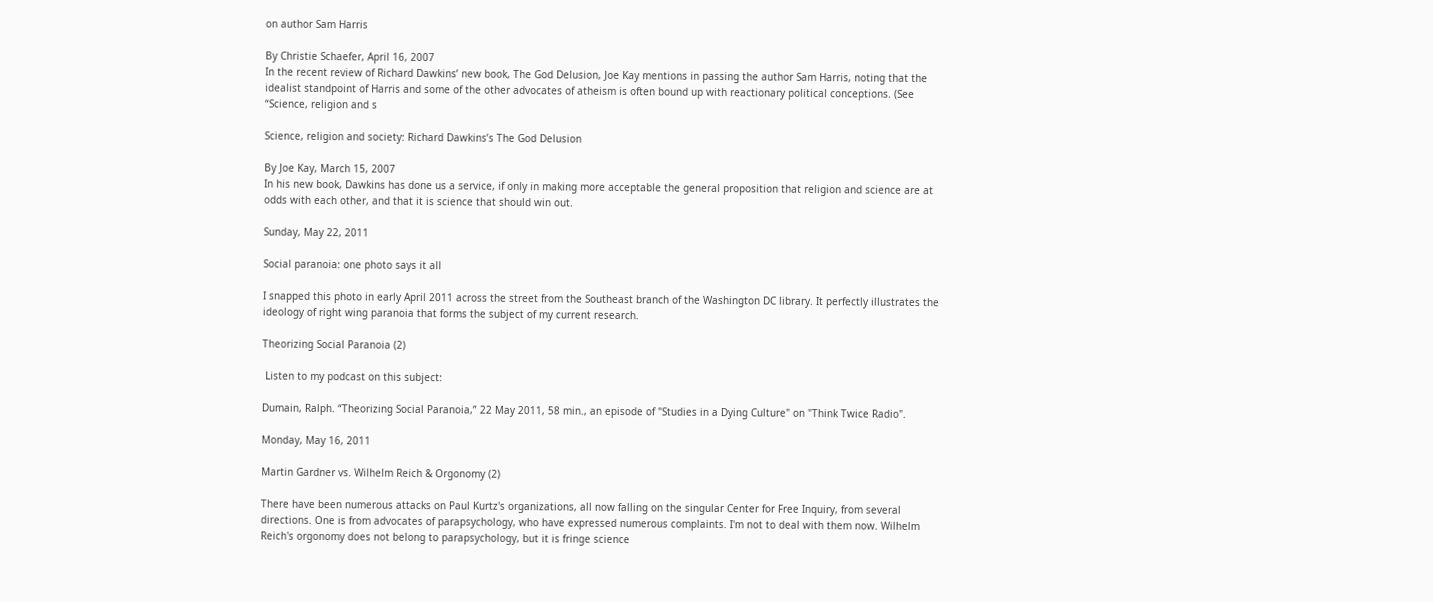on author Sam Harris

By Christie Schaefer, April 16, 2007
In the recent review of Richard Dawkins’ new book, The God Delusion, Joe Kay mentions in passing the author Sam Harris, noting that the idealist standpoint of Harris and some of the other advocates of atheism is often bound up with reactionary political conceptions. (See “Science, religion and s

Science, religion and society: Richard Dawkins’s The God Delusion

By Joe Kay, March 15, 2007
In his new book, Dawkins has done us a service, if only in making more acceptable the general proposition that religion and science are at odds with each other, and that it is science that should win out.

Sunday, May 22, 2011

Social paranoia: one photo says it all

I snapped this photo in early April 2011 across the street from the Southeast branch of the Washington DC library. It perfectly illustrates the ideology of right wing paranoia that forms the subject of my current research.

Theorizing Social Paranoia (2)

 Listen to my podcast on this subject:

Dumain, Ralph. “Theorizing Social Paranoia,” 22 May 2011, 58 min., an episode of "Studies in a Dying Culture" on "Think Twice Radio".

Monday, May 16, 2011

Martin Gardner vs. Wilhelm Reich & Orgonomy (2)

There have been numerous attacks on Paul Kurtz's organizations, all now falling on the singular Center for Free Inquiry, from several directions. One is from advocates of parapsychology, who have expressed numerous complaints. I'm not to deal with them now. Wilhelm Reich's orgonomy does not belong to parapsychology, but it is fringe science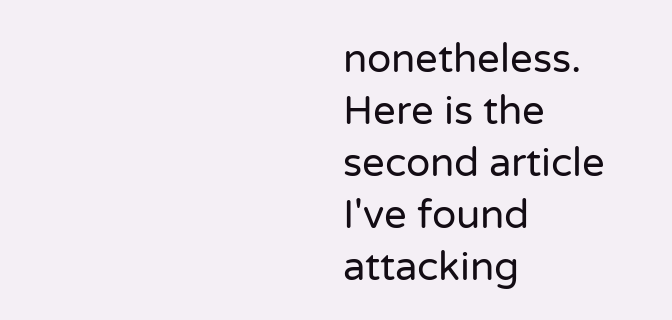nonetheless. Here is the second article I've found attacking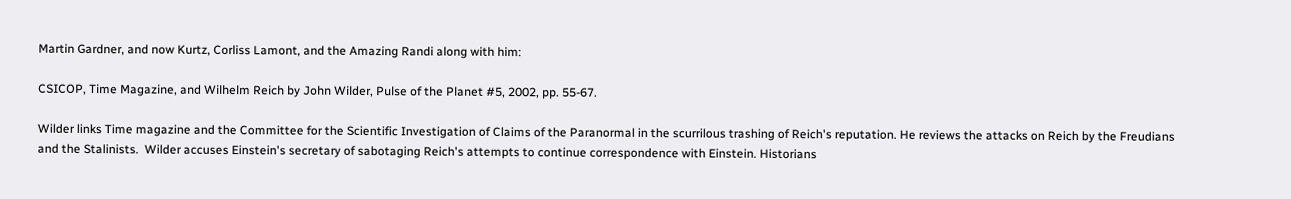Martin Gardner, and now Kurtz, Corliss Lamont, and the Amazing Randi along with him:

CSICOP, Time Magazine, and Wilhelm Reich by John Wilder, Pulse of the Planet #5, 2002, pp. 55-67.

Wilder links Time magazine and the Committee for the Scientific Investigation of Claims of the Paranormal in the scurrilous trashing of Reich's reputation. He reviews the attacks on Reich by the Freudians and the Stalinists.  Wilder accuses Einstein's secretary of sabotaging Reich's attempts to continue correspondence with Einstein. Historians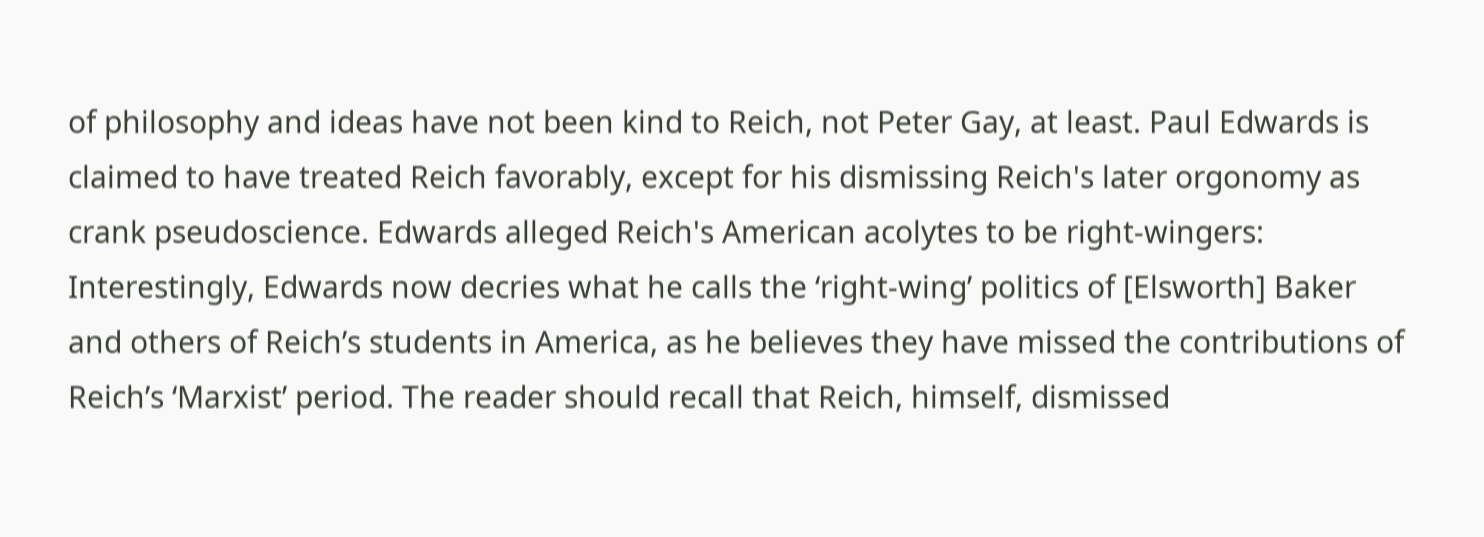of philosophy and ideas have not been kind to Reich, not Peter Gay, at least. Paul Edwards is claimed to have treated Reich favorably, except for his dismissing Reich's later orgonomy as crank pseudoscience. Edwards alleged Reich's American acolytes to be right-wingers:
Interestingly, Edwards now decries what he calls the ‘right-wing’ politics of [Elsworth] Baker and others of Reich’s students in America, as he believes they have missed the contributions of Reich’s ‘Marxist’ period. The reader should recall that Reich, himself, dismissed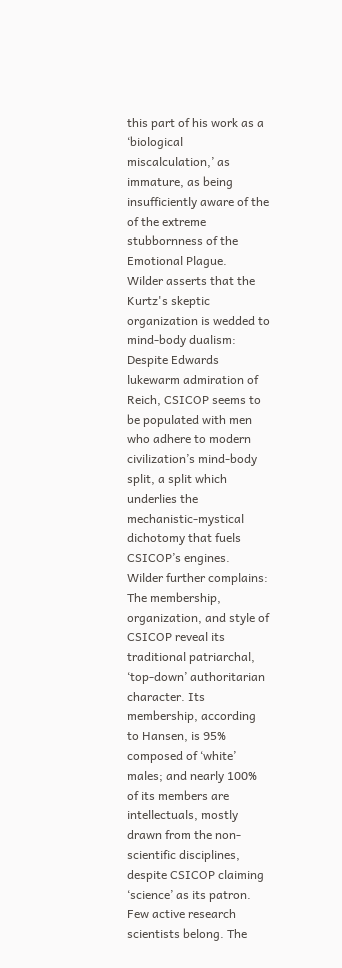this part of his work as a ‘biological miscalculation,’ as immature, as being insufficiently aware of the of the extreme stubbornness of the Emotional Plague.
Wilder asserts that the Kurtz's skeptic organization is wedded to mind-body dualism:
Despite Edwards lukewarm admiration of Reich, CSICOP seems to be populated with men who adhere to modern civilization’s mind-body split, a split which underlies the mechanistic-mystical dichotomy that fuels CSICOP’s engines.
Wilder further complains:
The membership, organization, and style of CSICOP reveal its traditional patriarchal, ‘top-down’ authoritarian character. Its membership, according to Hansen, is 95% composed of ‘white’ males; and nearly 100% of its members are intellectuals, mostly drawn from the non-scientific disciplines, despite CSICOP claiming ‘science’ as its patron. Few active research scientists belong. The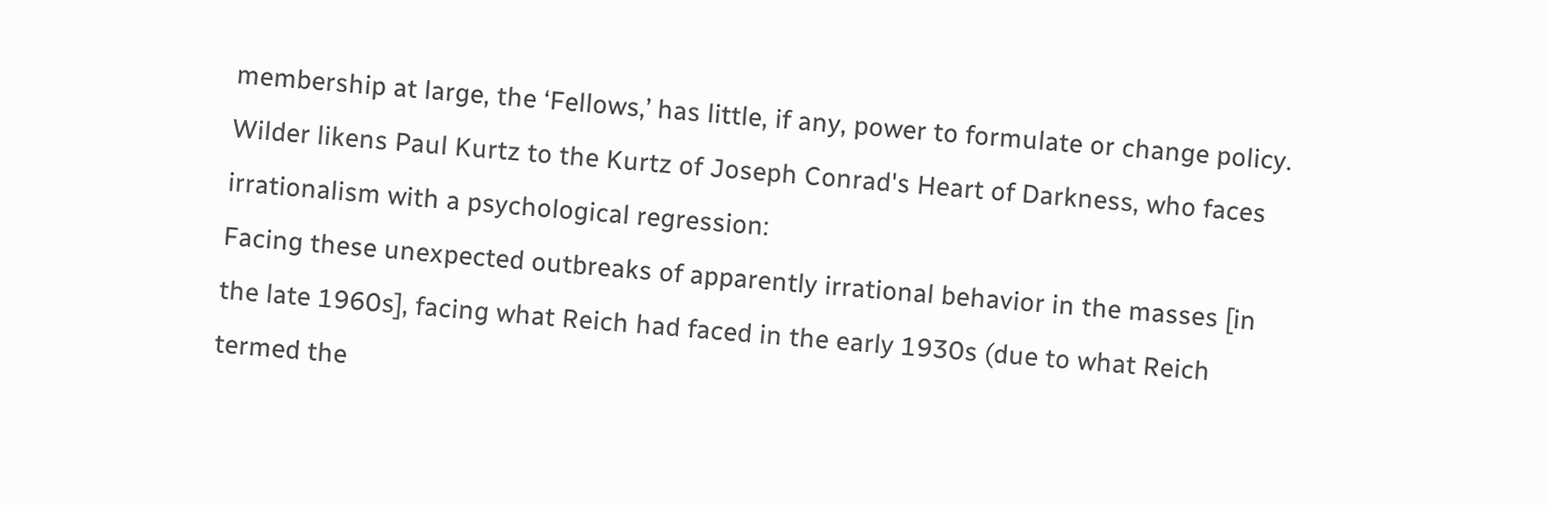membership at large, the ‘Fellows,’ has little, if any, power to formulate or change policy.
Wilder likens Paul Kurtz to the Kurtz of Joseph Conrad's Heart of Darkness, who faces irrationalism with a psychological regression:
Facing these unexpected outbreaks of apparently irrational behavior in the masses [in the late 1960s], facing what Reich had faced in the early 1930s (due to what Reich termed the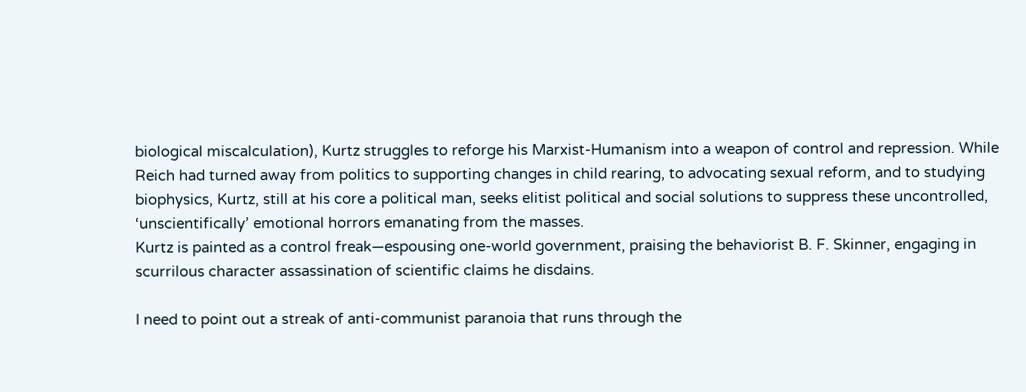biological miscalculation), Kurtz struggles to reforge his Marxist-Humanism into a weapon of control and repression. While Reich had turned away from politics to supporting changes in child rearing, to advocating sexual reform, and to studying biophysics, Kurtz, still at his core a political man, seeks elitist political and social solutions to suppress these uncontrolled, ‘unscientifically’ emotional horrors emanating from the masses.
Kurtz is painted as a control freak—espousing one-world government, praising the behaviorist B. F. Skinner, engaging in scurrilous character assassination of scientific claims he disdains.

I need to point out a streak of anti-communist paranoia that runs through the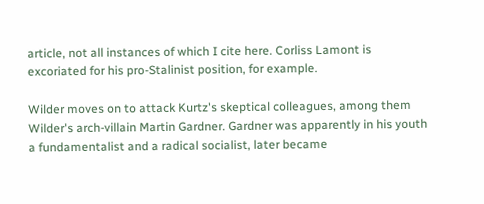article, not all instances of which I cite here. Corliss Lamont is excoriated for his pro-Stalinist position, for example.

Wilder moves on to attack Kurtz's skeptical colleagues, among them Wilder's arch-villain Martin Gardner. Gardner was apparently in his youth a fundamentalist and a radical socialist, later became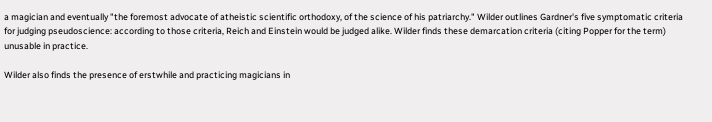a magician and eventually "the foremost advocate of atheistic scientific orthodoxy, of the science of his patriarchy." Wilder outlines Gardner's five symptomatic criteria for judging pseudoscience: according to those criteria, Reich and Einstein would be judged alike. Wilder finds these demarcation criteria (citing Popper for the term) unusable in practice.

Wilder also finds the presence of erstwhile and practicing magicians in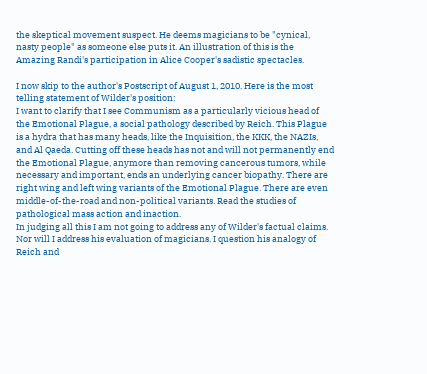the skeptical movement suspect. He deems magicians to be "cynical, nasty people" as someone else puts it. An illustration of this is the Amazing Randi's participation in Alice Cooper's sadistic spectacles.

I now skip to the author's Postscript of August 1, 2010. Here is the most telling statement of Wilder's position:
I want to clarify that I see Communism as a particularly vicious head of the Emotional Plague, a social pathology described by Reich. This Plague is a hydra that has many heads, like the Inquisition, the KKK, the NAZIs, and Al Qaeda. Cutting off these heads has not and will not permanently end the Emotional Plague, anymore than removing cancerous tumors, while necessary and important, ends an underlying cancer biopathy. There are right wing and left wing variants of the Emotional Plague. There are even middle-of-the-road and non-political variants. Read the studies of pathological mass action and inaction.
In judging all this I am not going to address any of Wilder's factual claims. Nor will I address his evaluation of magicians. I question his analogy of Reich and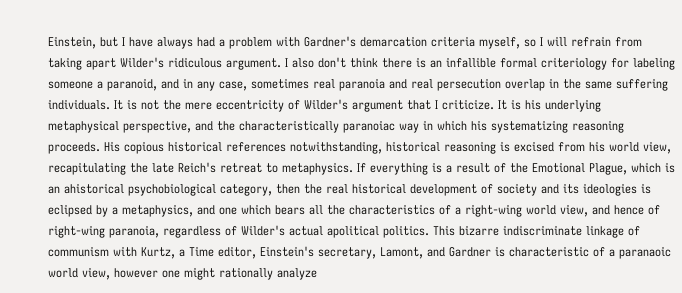Einstein, but I have always had a problem with Gardner's demarcation criteria myself, so I will refrain from taking apart Wilder's ridiculous argument. I also don't think there is an infallible formal criteriology for labeling someone a paranoid, and in any case, sometimes real paranoia and real persecution overlap in the same suffering individuals. It is not the mere eccentricity of Wilder's argument that I criticize. It is his underlying metaphysical perspective, and the characteristically paranoiac way in which his systematizing reasoning proceeds. His copious historical references notwithstanding, historical reasoning is excised from his world view, recapitulating the late Reich's retreat to metaphysics. If everything is a result of the Emotional Plague, which is an ahistorical psychobiological category, then the real historical development of society and its ideologies is eclipsed by a metaphysics, and one which bears all the characteristics of a right-wing world view, and hence of right-wing paranoia, regardless of Wilder's actual apolitical politics. This bizarre indiscriminate linkage of communism with Kurtz, a Time editor, Einstein's secretary, Lamont, and Gardner is characteristic of a paranaoic world view, however one might rationally analyze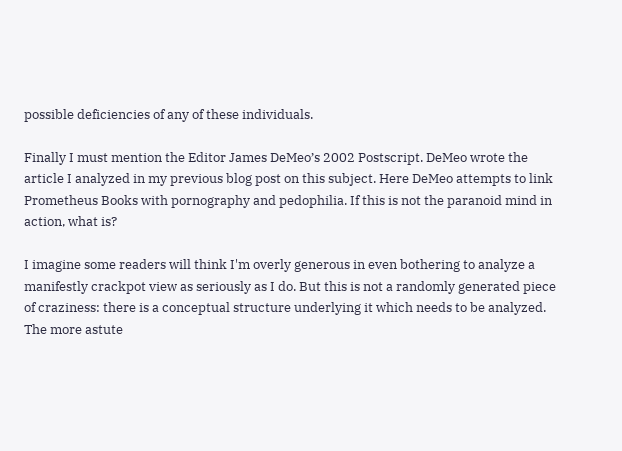possible deficiencies of any of these individuals.

Finally I must mention the Editor James DeMeo’s 2002 Postscript. DeMeo wrote the article I analyzed in my previous blog post on this subject. Here DeMeo attempts to link Prometheus Books with pornography and pedophilia. If this is not the paranoid mind in action, what is?

I imagine some readers will think I'm overly generous in even bothering to analyze a manifestly crackpot view as seriously as I do. But this is not a randomly generated piece of craziness: there is a conceptual structure underlying it which needs to be analyzed. The more astute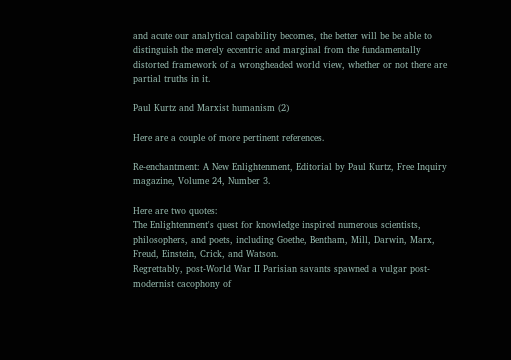and acute our analytical capability becomes, the better will be be able to distinguish the merely eccentric and marginal from the fundamentally distorted framework of a wrongheaded world view, whether or not there are partial truths in it.

Paul Kurtz and Marxist humanism (2)

Here are a couple of more pertinent references.

Re-enchantment: A New Enlightenment, Editorial by Paul Kurtz, Free Inquiry magazine, Volume 24, Number 3.

Here are two quotes:
The Enlightenment's quest for knowledge inspired numerous scientists, philosophers, and poets, including Goethe, Bentham, Mill, Darwin, Marx, Freud, Einstein, Crick, and Watson.
Regrettably, post-World War II Parisian savants spawned a vulgar post-modernist cacophony of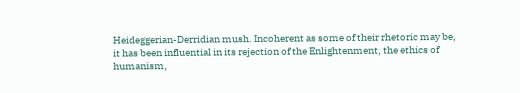Heideggerian-Derridian mush. Incoherent as some of their rhetoric may be, it has been influential in its rejection of the Enlightenment, the ethics of humanism,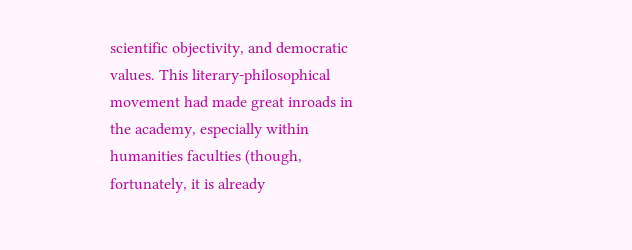scientific objectivity, and democratic values. This literary-philosophical movement had made great inroads in the academy, especially within humanities faculties (though, fortunately, it is already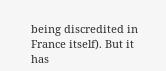being discredited in France itself). But it has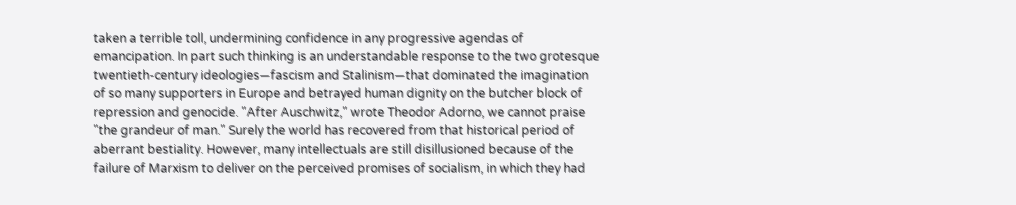taken a terrible toll, undermining confidence in any progressive agendas of emancipation. In part such thinking is an understandable response to the two grotesque twentieth-century ideologies—fascism and Stalinism—that dominated the imagination of so many supporters in Europe and betrayed human dignity on the butcher block of repression and genocide. "After Auschwitz," wrote Theodor Adorno, we cannot praise "the grandeur of man." Surely the world has recovered from that historical period of aberrant bestiality. However, many intellectuals are still disillusioned because of the failure of Marxism to deliver on the perceived promises of socialism, in which they had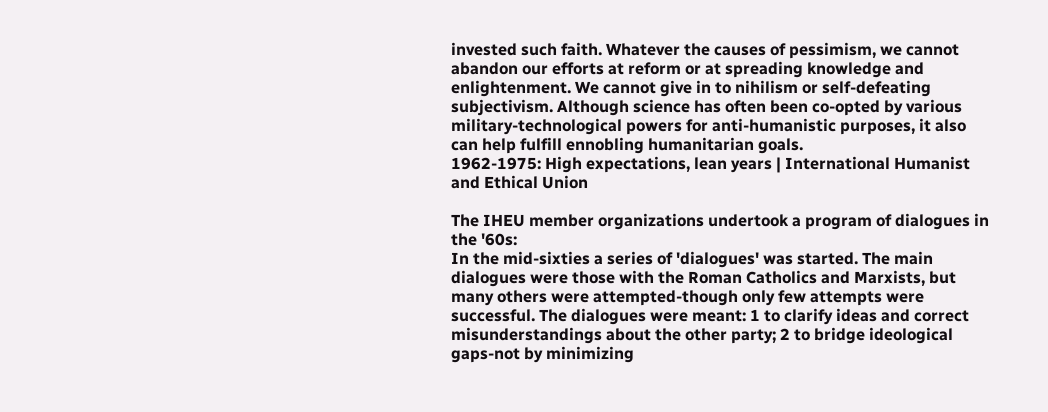invested such faith. Whatever the causes of pessimism, we cannot abandon our efforts at reform or at spreading knowledge and enlightenment. We cannot give in to nihilism or self-defeating subjectivism. Although science has often been co-opted by various military-technological powers for anti-humanistic purposes, it also can help fulfill ennobling humanitarian goals.
1962-1975: High expectations, lean years | International Humanist and Ethical Union

The IHEU member organizations undertook a program of dialogues in the '60s:
In the mid-sixties a series of 'dialogues' was started. The main dialogues were those with the Roman Catholics and Marxists, but many others were attempted-though only few attempts were successful. The dialogues were meant: 1 to clarify ideas and correct misunderstandings about the other party; 2 to bridge ideological gaps-not by minimizing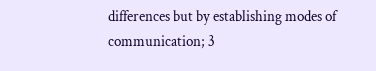differences but by establishing modes of communication; 3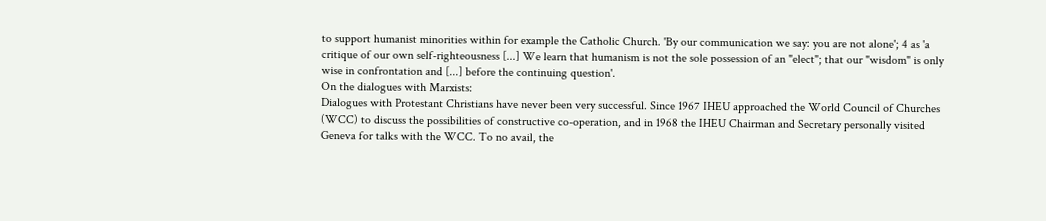to support humanist minorities within for example the Catholic Church. 'By our communication we say: you are not alone'; 4 as 'a critique of our own self-righteousness [...] We learn that humanism is not the sole possession of an "elect"; that our "wisdom" is only wise in confrontation and [...] before the continuing question'.
On the dialogues with Marxists:
Dialogues with Protestant Christians have never been very successful. Since 1967 IHEU approached the World Council of Churches (WCC) to discuss the possibilities of constructive co-operation, and in 1968 the IHEU Chairman and Secretary personally visited Geneva for talks with the WCC. To no avail, the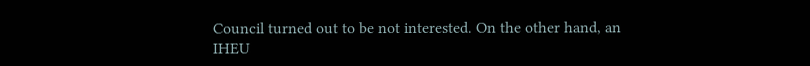Council turned out to be not interested. On the other hand, an IHEU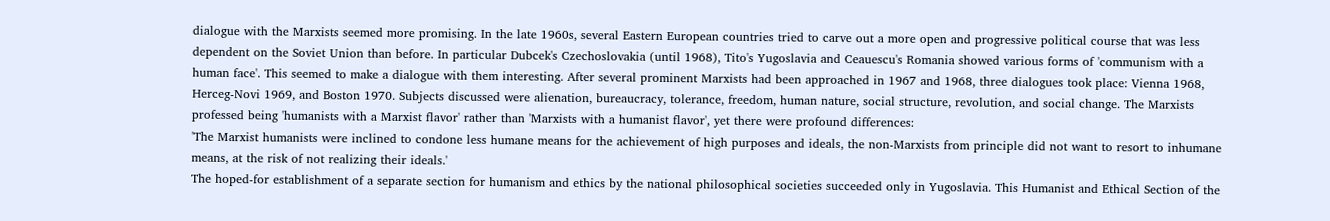dialogue with the Marxists seemed more promising. In the late 1960s, several Eastern European countries tried to carve out a more open and progressive political course that was less dependent on the Soviet Union than before. In particular Dubcek's Czechoslovakia (until 1968), Tito's Yugoslavia and Ceauescu's Romania showed various forms of 'communism with a human face'. This seemed to make a dialogue with them interesting. After several prominent Marxists had been approached in 1967 and 1968, three dialogues took place: Vienna 1968, Herceg-Novi 1969, and Boston 1970. Subjects discussed were alienation, bureaucracy, tolerance, freedom, human nature, social structure, revolution, and social change. The Marxists professed being 'humanists with a Marxist flavor' rather than 'Marxists with a humanist flavor', yet there were profound differences:
'The Marxist humanists were inclined to condone less humane means for the achievement of high purposes and ideals, the non-Marxists from principle did not want to resort to inhumane means, at the risk of not realizing their ideals.'
The hoped-for establishment of a separate section for humanism and ethics by the national philosophical societies succeeded only in Yugoslavia. This Humanist and Ethical Section of the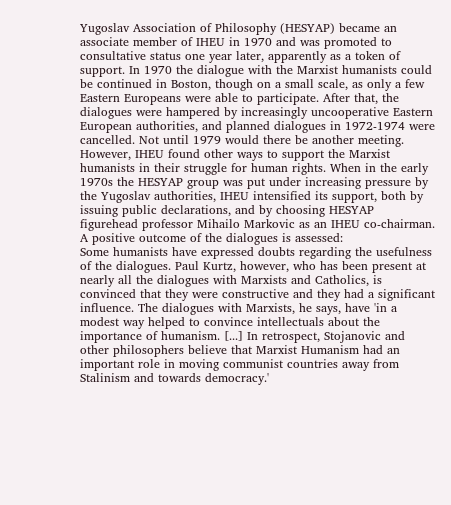Yugoslav Association of Philosophy (HESYAP) became an associate member of IHEU in 1970 and was promoted to consultative status one year later, apparently as a token of support. In 1970 the dialogue with the Marxist humanists could be continued in Boston, though on a small scale, as only a few Eastern Europeans were able to participate. After that, the dialogues were hampered by increasingly uncooperative Eastern European authorities, and planned dialogues in 1972-1974 were cancelled. Not until 1979 would there be another meeting. However, IHEU found other ways to support the Marxist humanists in their struggle for human rights. When in the early 1970s the HESYAP group was put under increasing pressure by the Yugoslav authorities, IHEU intensified its support, both by issuing public declarations, and by choosing HESYAP figurehead professor Mihailo Markovic as an IHEU co-chairman.
A positive outcome of the dialogues is assessed:
Some humanists have expressed doubts regarding the usefulness of the dialogues. Paul Kurtz, however, who has been present at nearly all the dialogues with Marxists and Catholics, is convinced that they were constructive and they had a significant influence. The dialogues with Marxists, he says, have 'in a modest way helped to convince intellectuals about the importance of humanism. [...] In retrospect, Stojanovic and other philosophers believe that Marxist Humanism had an important role in moving communist countries away from Stalinism and towards democracy.'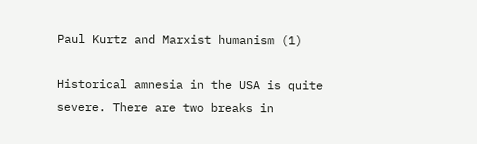Paul Kurtz and Marxist humanism (1)

Historical amnesia in the USA is quite severe. There are two breaks in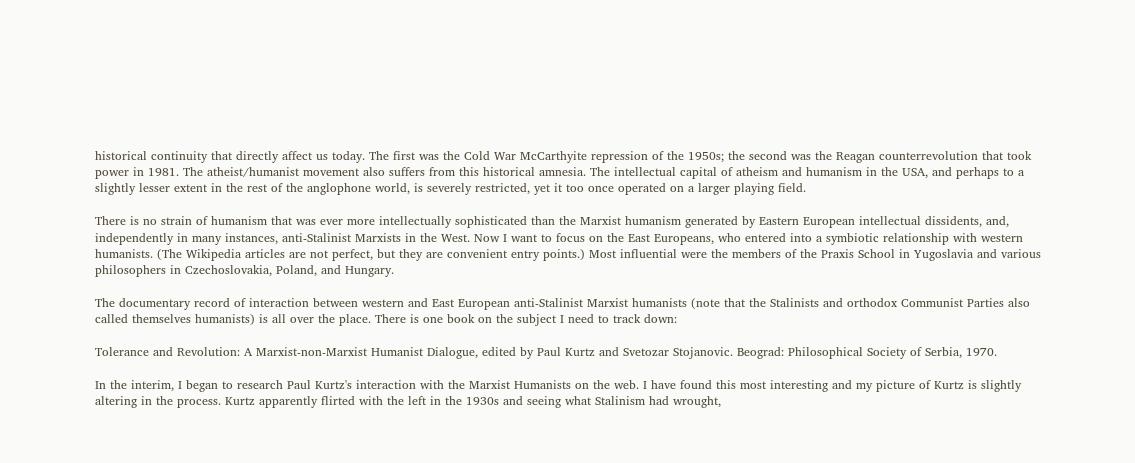historical continuity that directly affect us today. The first was the Cold War McCarthyite repression of the 1950s; the second was the Reagan counterrevolution that took power in 1981. The atheist/humanist movement also suffers from this historical amnesia. The intellectual capital of atheism and humanism in the USA, and perhaps to a slightly lesser extent in the rest of the anglophone world, is severely restricted, yet it too once operated on a larger playing field.

There is no strain of humanism that was ever more intellectually sophisticated than the Marxist humanism generated by Eastern European intellectual dissidents, and, independently in many instances, anti-Stalinist Marxists in the West. Now I want to focus on the East Europeans, who entered into a symbiotic relationship with western humanists. (The Wikipedia articles are not perfect, but they are convenient entry points.) Most influential were the members of the Praxis School in Yugoslavia and various philosophers in Czechoslovakia, Poland, and Hungary.

The documentary record of interaction between western and East European anti-Stalinist Marxist humanists (note that the Stalinists and orthodox Communist Parties also called themselves humanists) is all over the place. There is one book on the subject I need to track down:

Tolerance and Revolution: A Marxist-non-Marxist Humanist Dialogue, edited by Paul Kurtz and Svetozar Stojanovic. Beograd: Philosophical Society of Serbia, 1970.

In the interim, I began to research Paul Kurtz's interaction with the Marxist Humanists on the web. I have found this most interesting and my picture of Kurtz is slightly altering in the process. Kurtz apparently flirted with the left in the 1930s and seeing what Stalinism had wrought,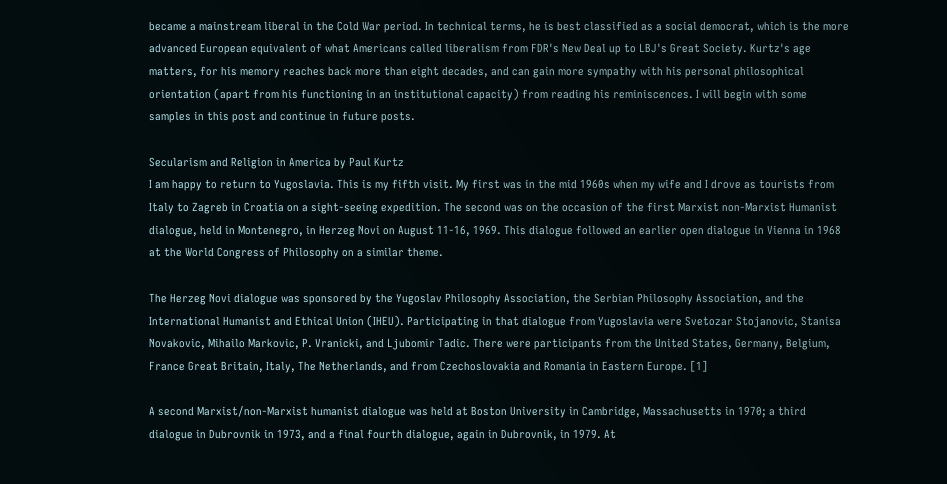became a mainstream liberal in the Cold War period. In technical terms, he is best classified as a social democrat, which is the more advanced European equivalent of what Americans called liberalism from FDR's New Deal up to LBJ's Great Society. Kurtz's age matters, for his memory reaches back more than eight decades, and can gain more sympathy with his personal philosophical orientation (apart from his functioning in an institutional capacity) from reading his reminiscences. I will begin with some samples in this post and continue in future posts.

Secularism and Religion in America by Paul Kurtz
I am happy to return to Yugoslavia. This is my fifth visit. My first was in the mid 1960s when my wife and I drove as tourists from Italy to Zagreb in Croatia on a sight-seeing expedition. The second was on the occasion of the first Marxist non-Marxist Humanist dialogue, held in Montenegro, in Herzeg Novi on August 11-16, 1969. This dialogue followed an earlier open dialogue in Vienna in 1968 at the World Congress of Philosophy on a similar theme.

The Herzeg Novi dialogue was sponsored by the Yugoslav Philosophy Association, the Serbian Philosophy Association, and the International Humanist and Ethical Union (IHEU). Participating in that dialogue from Yugoslavia were Svetozar Stojanovic, Stanisa Novakovic, Mihailo Markovic, P. Vranicki, and Ljubomir Tadic. There were participants from the United States, Germany, Belgium, France Great Britain, Italy, The Netherlands, and from Czechoslovakia and Romania in Eastern Europe. [1]

A second Marxist/non-Marxist humanist dialogue was held at Boston University in Cambridge, Massachusetts in 1970; a third dialogue in Dubrovnik in 1973, and a final fourth dialogue, again in Dubrovnik, in 1979. At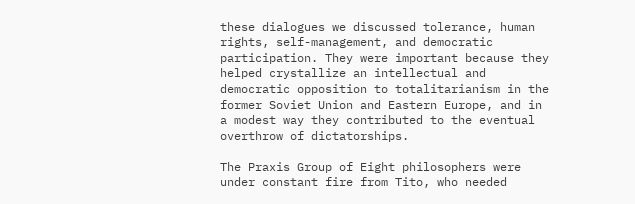these dialogues we discussed tolerance, human rights, self-management, and democratic participation. They were important because they helped crystallize an intellectual and democratic opposition to totalitarianism in the former Soviet Union and Eastern Europe, and in a modest way they contributed to the eventual overthrow of dictatorships.

The Praxis Group of Eight philosophers were under constant fire from Tito, who needed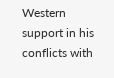Western support in his conflicts with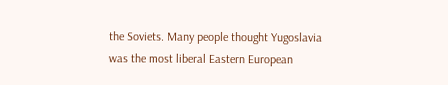the Soviets. Many people thought Yugoslavia was the most liberal Eastern European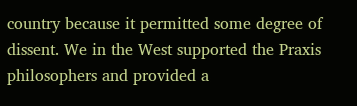country because it permitted some degree of dissent. We in the West supported the Praxis philosophers and provided a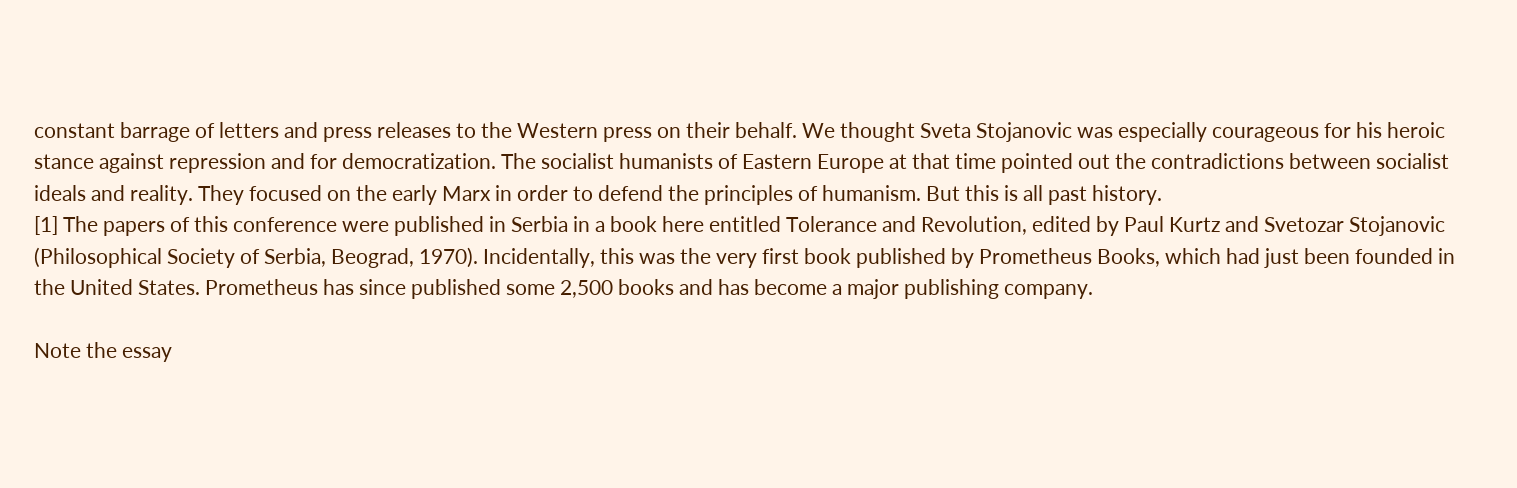constant barrage of letters and press releases to the Western press on their behalf. We thought Sveta Stojanovic was especially courageous for his heroic stance against repression and for democratization. The socialist humanists of Eastern Europe at that time pointed out the contradictions between socialist ideals and reality. They focused on the early Marx in order to defend the principles of humanism. But this is all past history.
[1] The papers of this conference were published in Serbia in a book here entitled Tolerance and Revolution, edited by Paul Kurtz and Svetozar Stojanovic (Philosophical Society of Serbia, Beograd, 1970). Incidentally, this was the very first book published by Prometheus Books, which had just been founded in the United States. Prometheus has since published some 2,500 books and has become a major publishing company.

Note the essay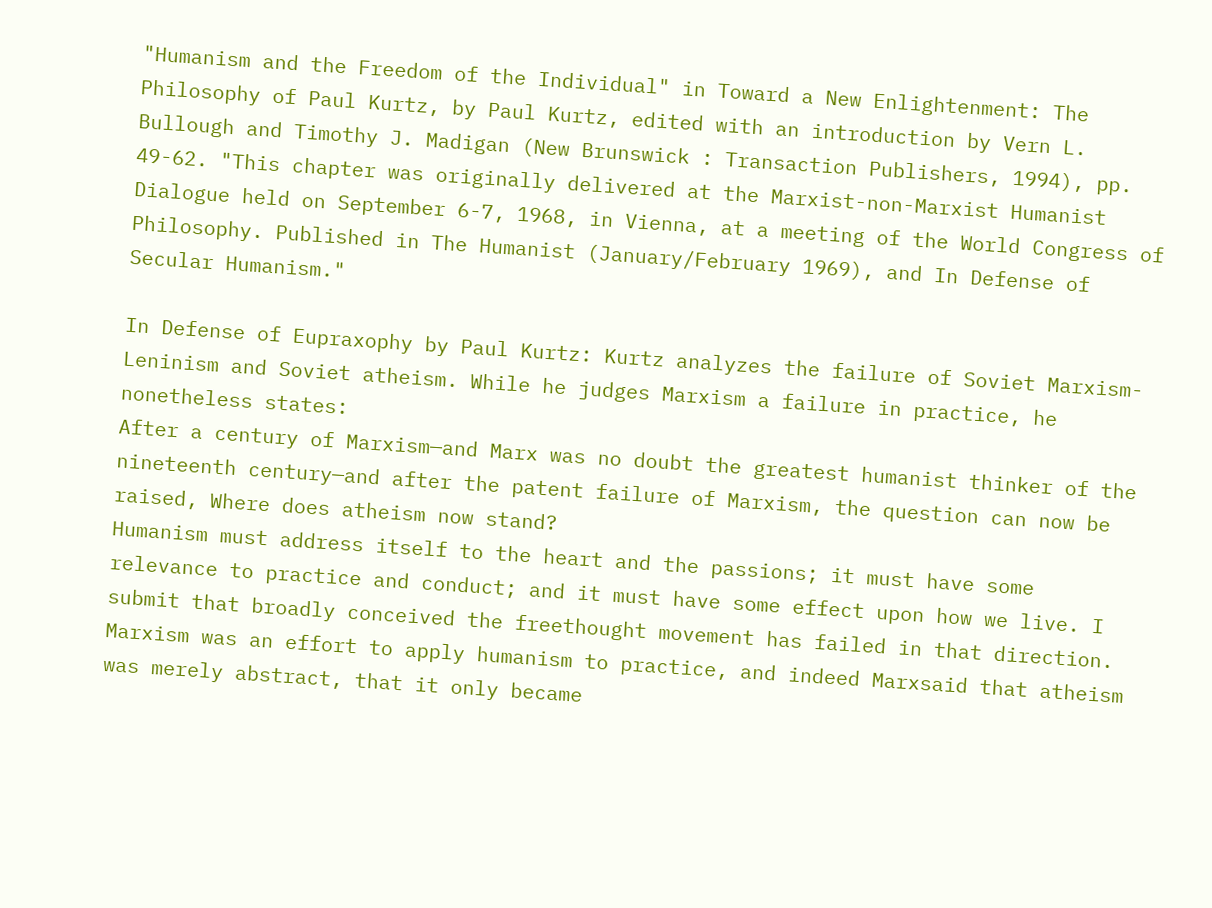"Humanism and the Freedom of the Individual" in Toward a New Enlightenment: The Philosophy of Paul Kurtz, by Paul Kurtz, edited with an introduction by Vern L. Bullough and Timothy J. Madigan (New Brunswick : Transaction Publishers, 1994), pp. 49-62. "This chapter was originally delivered at the Marxist-non-Marxist Humanist Dialogue held on September 6-7, 1968, in Vienna, at a meeting of the World Congress of Philosophy. Published in The Humanist (January/February 1969), and In Defense of Secular Humanism."

In Defense of Eupraxophy by Paul Kurtz: Kurtz analyzes the failure of Soviet Marxism-Leninism and Soviet atheism. While he judges Marxism a failure in practice, he nonetheless states:
After a century of Marxism—and Marx was no doubt the greatest humanist thinker of the nineteenth century—and after the patent failure of Marxism, the question can now be raised, Where does atheism now stand?
Humanism must address itself to the heart and the passions; it must have some relevance to practice and conduct; and it must have some effect upon how we live. I submit that broadly conceived the freethought movement has failed in that direction. Marxism was an effort to apply humanism to practice, and indeed Marxsaid that atheism was merely abstract, that it only became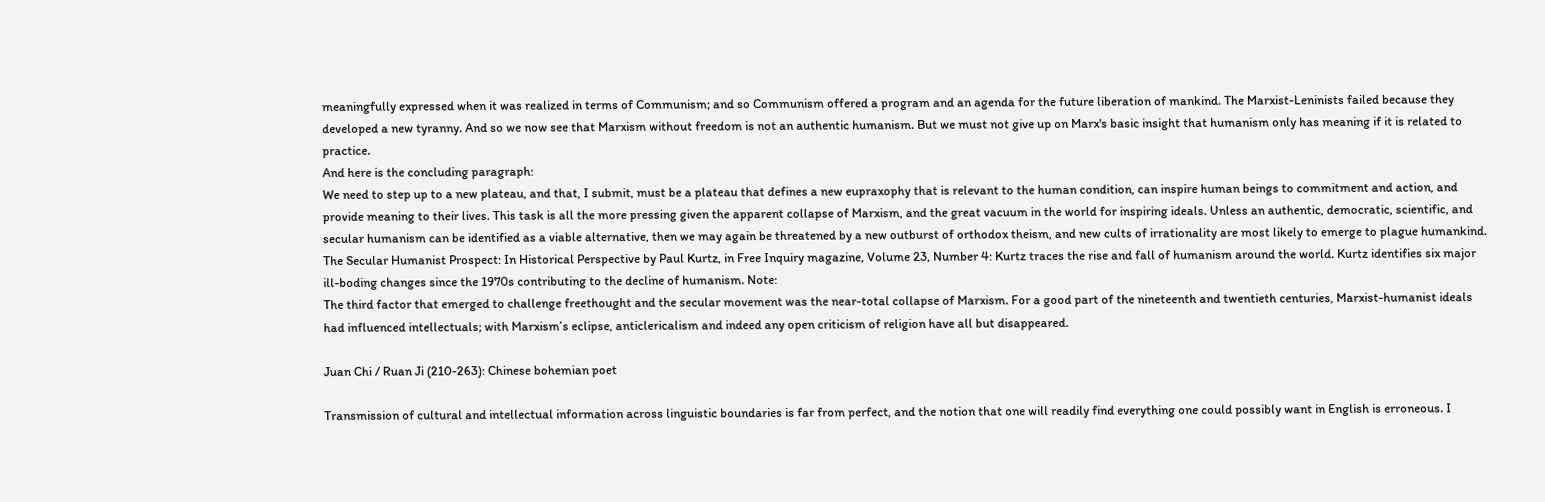meaningfully expressed when it was realized in terms of Communism; and so Communism offered a program and an agenda for the future liberation of mankind. The Marxist-Leninists failed because they developed a new tyranny. And so we now see that Marxism without freedom is not an authentic humanism. But we must not give up on Marx's basic insight that humanism only has meaning if it is related to practice.
And here is the concluding paragraph:
We need to step up to a new plateau, and that, I submit, must be a plateau that defines a new eupraxophy that is relevant to the human condition, can inspire human beings to commitment and action, and provide meaning to their lives. This task is all the more pressing given the apparent collapse of Marxism, and the great vacuum in the world for inspiring ideals. Unless an authentic, democratic, scientific, and secular humanism can be identified as a viable alternative, then we may again be threatened by a new outburst of orthodox theism, and new cults of irrationality are most likely to emerge to plague humankind.
The Secular Humanist Prospect: In Historical Perspective by Paul Kurtz, in Free Inquiry magazine, Volume 23, Number 4: Kurtz traces the rise and fall of humanism around the world. Kurtz identifies six major ill-boding changes since the 1970s contributing to the decline of humanism. Note:
The third factor that emerged to challenge freethought and the secular movement was the near-total collapse of Marxism. For a good part of the nineteenth and twentieth centuries, Marxist-humanist ideals had influenced intellectuals; with Marxism’s eclipse, anticlericalism and indeed any open criticism of religion have all but disappeared.

Juan Chi / Ruan Ji (210-263): Chinese bohemian poet

Transmission of cultural and intellectual information across linguistic boundaries is far from perfect, and the notion that one will readily find everything one could possibly want in English is erroneous. I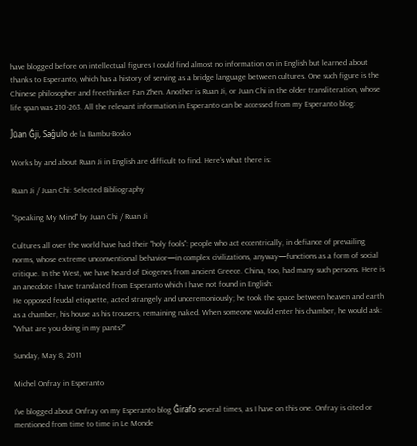have blogged before on intellectual figures I could find almost no information on in English but learned about thanks to Esperanto, which has a history of serving as a bridge language between cultures. One such figure is the Chinese philosopher and freethinker Fan Zhen. Another is Ruan Ji, or Juan Chi in the older transliteration, whose life span was 210-263. All the relevant information in Esperanto can be accessed from my Esperanto blog:

Ĵŭan Ĝji, Saĝulo de la Bambu-Bosko

Works by and about Ruan Ji in English are difficult to find. Here's what there is:

Ruan Ji / Juan Chi: Selected Bibliography

"Speaking My Mind" by Juan Chi / Ruan Ji

Cultures all over the world have had their "holy fools": people who act eccentrically, in defiance of prevailing norms, whose extreme unconventional behavior—in complex civilizations, anyway—functions as a form of social critique. In the West, we have heard of Diogenes from ancient Greece. China, too, had many such persons. Here is an anecdote I have translated from Esperanto which I have not found in English:
He opposed feudal etiquette, acted strangely and unceremoniously; he took the space between heaven and earth as a chamber, his house as his trousers, remaining naked. When someone would enter his chamber, he would ask: "What are you doing in my pants?"

Sunday, May 8, 2011

Michel Onfray in Esperanto

I've blogged about Onfray on my Esperanto blog Ĝirafo several times, as I have on this one. Onfray is cited or mentioned from time to time in Le Monde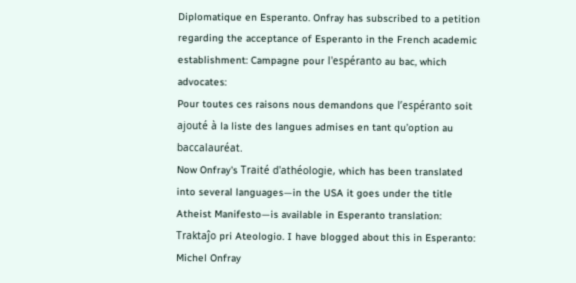Diplomatique en Esperanto. Onfray has subscribed to a petition regarding the acceptance of Esperanto in the French academic establishment: Campagne pour l'espéranto au bac, which advocates:
Pour toutes ces raisons nous demandons que l’espéranto soit ajouté à la liste des langues admises en tant qu’option au baccalauréat.
Now Onfray's Traité d'athéologie, which has been translated into several languages—in the USA it goes under the title Atheist Manifesto—is available in Esperanto translation: Traktaĵo pri Ateologio. I have blogged about this in Esperanto: Michel Onfray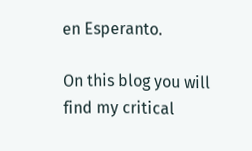en Esperanto.

On this blog you will find my critical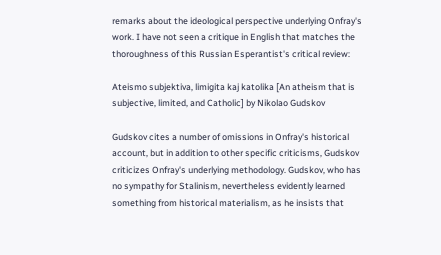remarks about the ideological perspective underlying Onfray's work. I have not seen a critique in English that matches the thoroughness of this Russian Esperantist's critical review:

Ateismo subjektiva, limigita kaj katolika [An atheism that is subjective, limited, and Catholic] by Nikolao Gudskov

Gudskov cites a number of omissions in Onfray's historical account, but in addition to other specific criticisms, Gudskov criticizes Onfray's underlying methodology. Gudskov, who has no sympathy for Stalinism, nevertheless evidently learned something from historical materialism, as he insists that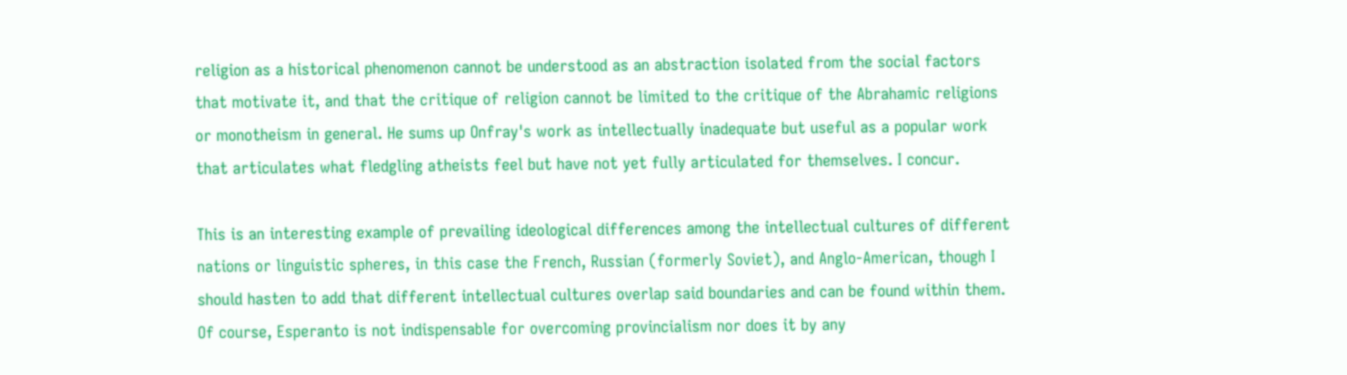religion as a historical phenomenon cannot be understood as an abstraction isolated from the social factors that motivate it, and that the critique of religion cannot be limited to the critique of the Abrahamic religions or monotheism in general. He sums up Onfray's work as intellectually inadequate but useful as a popular work that articulates what fledgling atheists feel but have not yet fully articulated for themselves. I concur.

This is an interesting example of prevailing ideological differences among the intellectual cultures of different nations or linguistic spheres, in this case the French, Russian (formerly Soviet), and Anglo-American, though I should hasten to add that different intellectual cultures overlap said boundaries and can be found within them. Of course, Esperanto is not indispensable for overcoming provincialism nor does it by any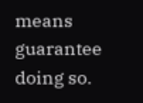means guarantee doing so.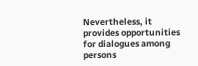Nevertheless, it provides opportunities for dialogues among persons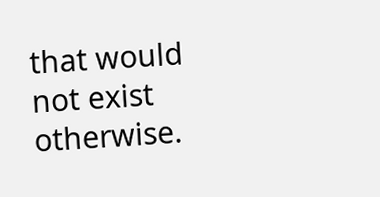that would not exist otherwise.